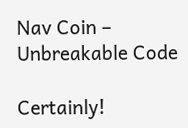Nav Coin – Unbreakable Code

Certainly!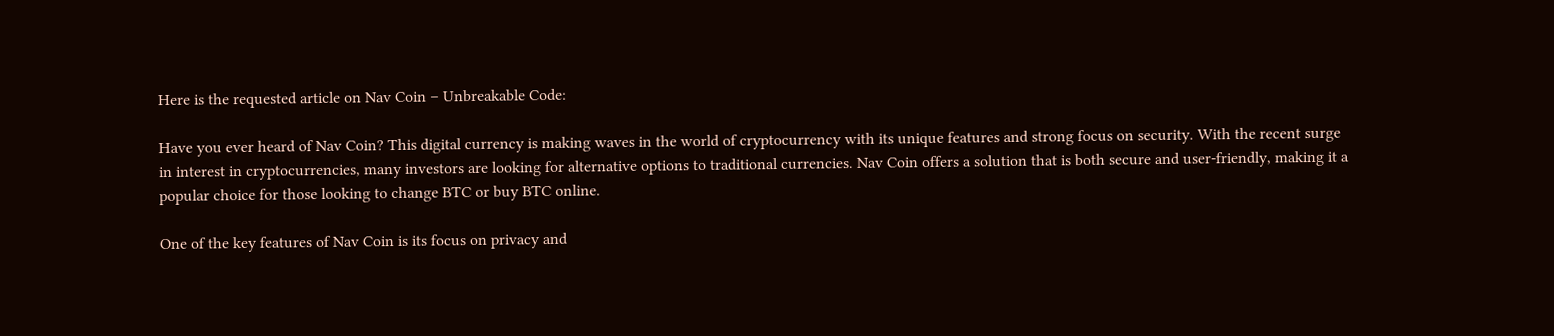Here is the requested article on Nav Coin – Unbreakable Code:

Have you ever heard of Nav Coin? This digital currency is making waves in the world of cryptocurrency with its unique features and strong focus on security. With the recent surge in interest in cryptocurrencies, many investors are looking for alternative options to traditional currencies. Nav Coin offers a solution that is both secure and user-friendly, making it a popular choice for those looking to change BTC or buy BTC online.

One of the key features of Nav Coin is its focus on privacy and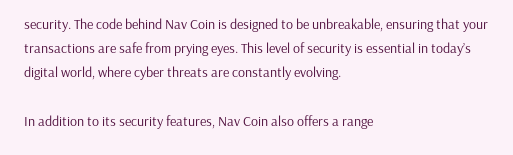security. The code behind Nav Coin is designed to be unbreakable, ensuring that your transactions are safe from prying eyes. This level of security is essential in today’s digital world, where cyber threats are constantly evolving.

In addition to its security features, Nav Coin also offers a range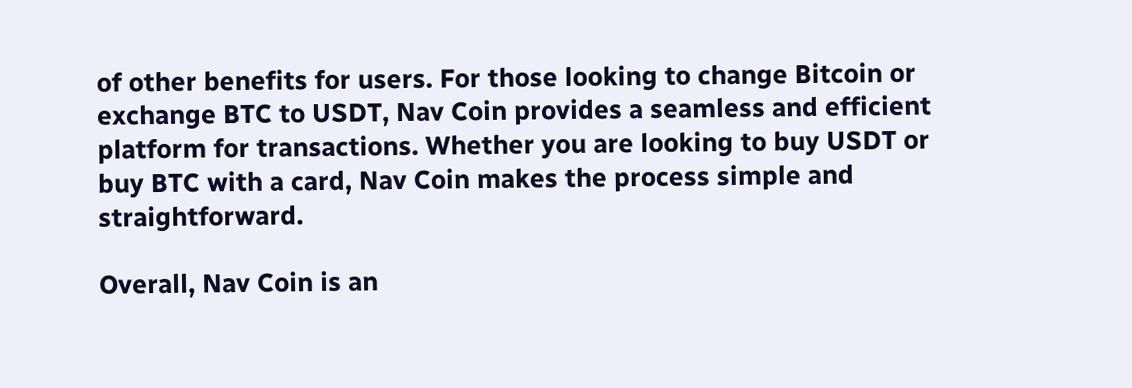of other benefits for users. For those looking to change Bitcoin or exchange BTC to USDT, Nav Coin provides a seamless and efficient platform for transactions. Whether you are looking to buy USDT or buy BTC with a card, Nav Coin makes the process simple and straightforward.

Overall, Nav Coin is an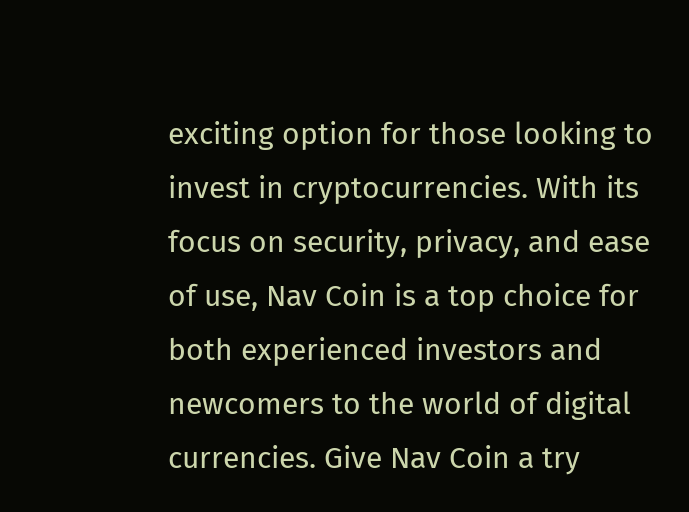exciting option for those looking to invest in cryptocurrencies. With its focus on security, privacy, and ease of use, Nav Coin is a top choice for both experienced investors and newcomers to the world of digital currencies. Give Nav Coin a try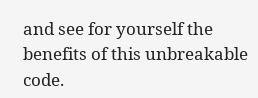and see for yourself the benefits of this unbreakable code.